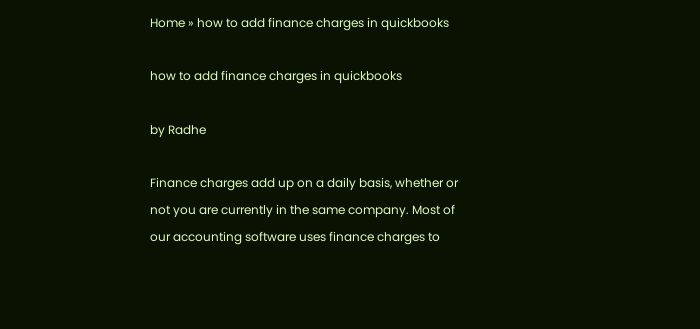Home » how to add finance charges in quickbooks

how to add finance charges in quickbooks

by Radhe

Finance charges add up on a daily basis, whether or not you are currently in the same company. Most of our accounting software uses finance charges to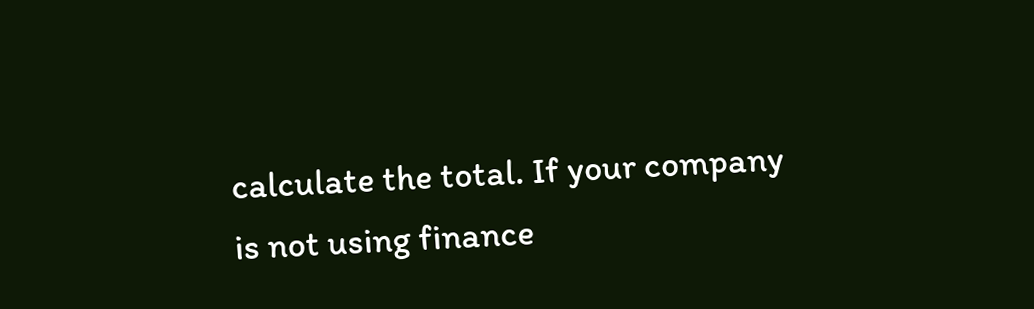calculate the total. If your company is not using finance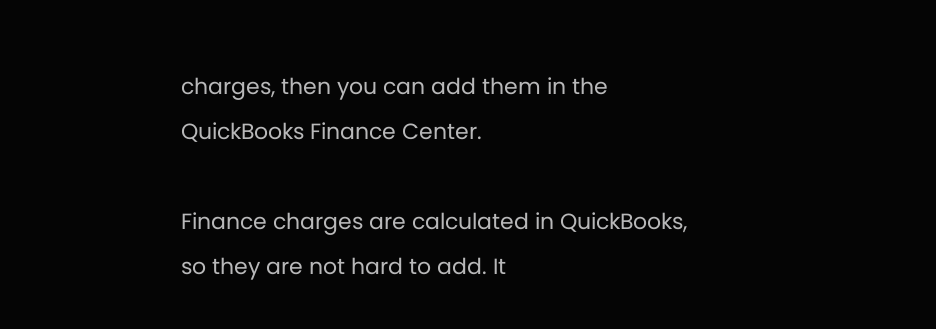charges, then you can add them in the QuickBooks Finance Center.

Finance charges are calculated in QuickBooks, so they are not hard to add. It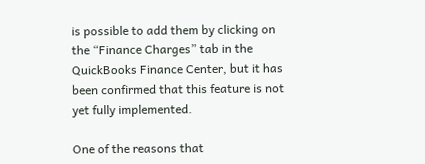is possible to add them by clicking on the “Finance Charges” tab in the QuickBooks Finance Center, but it has been confirmed that this feature is not yet fully implemented.

One of the reasons that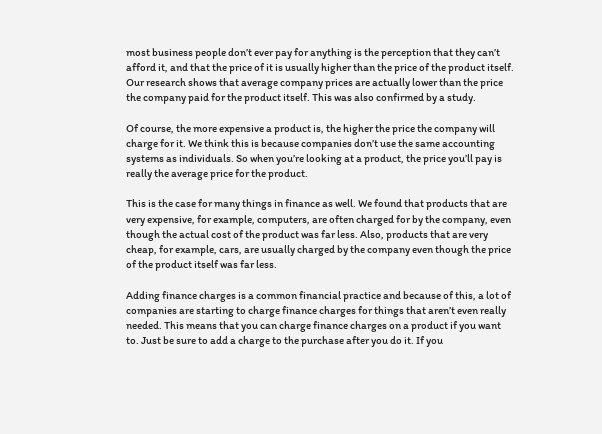most business people don’t ever pay for anything is the perception that they can’t afford it, and that the price of it is usually higher than the price of the product itself. Our research shows that average company prices are actually lower than the price the company paid for the product itself. This was also confirmed by a study.

Of course, the more expensive a product is, the higher the price the company will charge for it. We think this is because companies don’t use the same accounting systems as individuals. So when you’re looking at a product, the price you’ll pay is really the average price for the product.

This is the case for many things in finance as well. We found that products that are very expensive, for example, computers, are often charged for by the company, even though the actual cost of the product was far less. Also, products that are very cheap, for example, cars, are usually charged by the company even though the price of the product itself was far less.

Adding finance charges is a common financial practice and because of this, a lot of companies are starting to charge finance charges for things that aren’t even really needed. This means that you can charge finance charges on a product if you want to. Just be sure to add a charge to the purchase after you do it. If you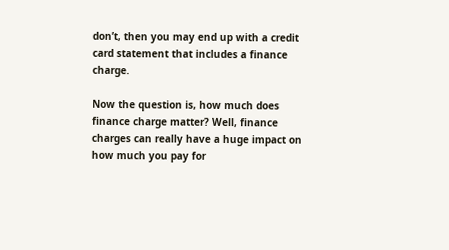don’t, then you may end up with a credit card statement that includes a finance charge.

Now the question is, how much does finance charge matter? Well, finance charges can really have a huge impact on how much you pay for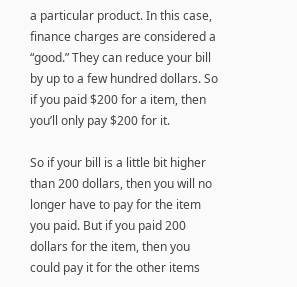a particular product. In this case, finance charges are considered a “good.” They can reduce your bill by up to a few hundred dollars. So if you paid $200 for a item, then you’ll only pay $200 for it.

So if your bill is a little bit higher than 200 dollars, then you will no longer have to pay for the item you paid. But if you paid 200 dollars for the item, then you could pay it for the other items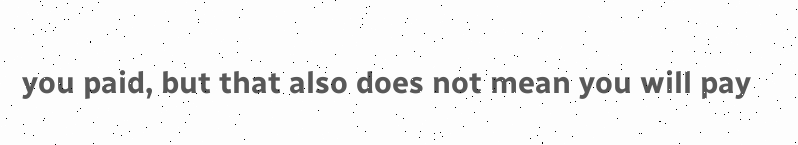you paid, but that also does not mean you will pay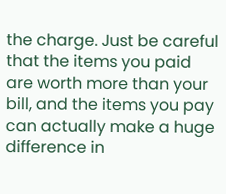the charge. Just be careful that the items you paid are worth more than your bill, and the items you pay can actually make a huge difference in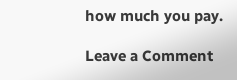how much you pay.

Leave a Comment